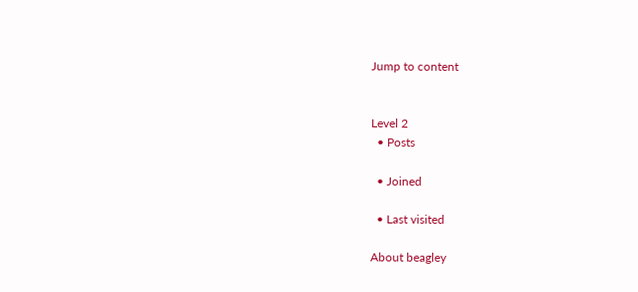Jump to content


Level 2
  • Posts

  • Joined

  • Last visited

About beagley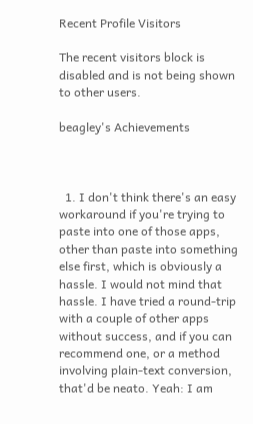Recent Profile Visitors

The recent visitors block is disabled and is not being shown to other users.

beagley's Achievements



  1. I don't think there's an easy workaround if you're trying to paste into one of those apps, other than paste into something else first, which is obviously a hassle. I would not mind that hassle. I have tried a round-trip with a couple of other apps without success, and if you can recommend one, or a method involving plain-text conversion, that'd be neato. Yeah: I am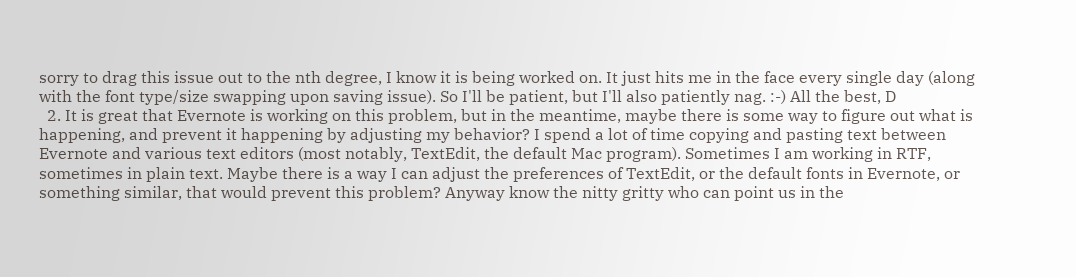sorry to drag this issue out to the nth degree, I know it is being worked on. It just hits me in the face every single day (along with the font type/size swapping upon saving issue). So I'll be patient, but I'll also patiently nag. :-) All the best, D
  2. It is great that Evernote is working on this problem, but in the meantime, maybe there is some way to figure out what is happening, and prevent it happening by adjusting my behavior? I spend a lot of time copying and pasting text between Evernote and various text editors (most notably, TextEdit, the default Mac program). Sometimes I am working in RTF, sometimes in plain text. Maybe there is a way I can adjust the preferences of TextEdit, or the default fonts in Evernote, or something similar, that would prevent this problem? Anyway know the nitty gritty who can point us in the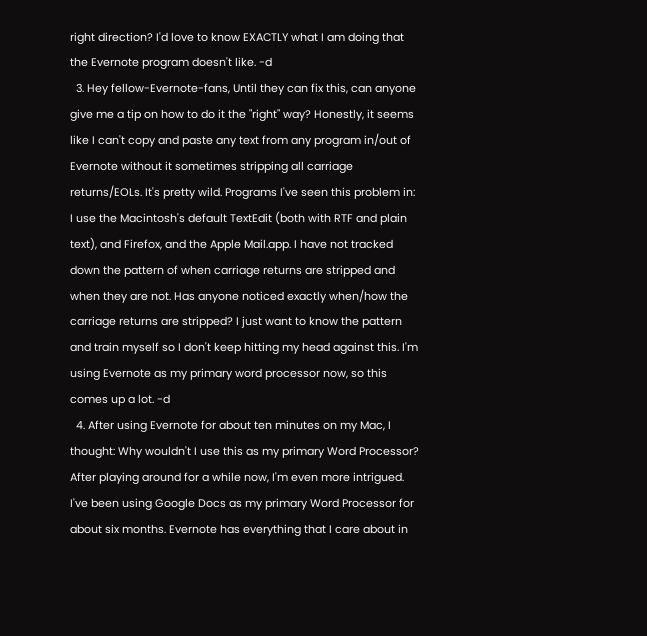right direction? I'd love to know EXACTLY what I am doing that the Evernote program doesn't like. -d
  3. Hey fellow-Evernote-fans, Until they can fix this, can anyone give me a tip on how to do it the "right" way? Honestly, it seems like I can't copy and paste any text from any program in/out of Evernote without it sometimes stripping all carriage returns/EOLs. It's pretty wild. Programs I've seen this problem in: I use the Macintosh's default TextEdit (both with RTF and plain text), and Firefox, and the Apple Mail.app. I have not tracked down the pattern of when carriage returns are stripped and when they are not. Has anyone noticed exactly when/how the carriage returns are stripped? I just want to know the pattern and train myself so I don't keep hitting my head against this. I'm using Evernote as my primary word processor now, so this comes up a lot. -d
  4. After using Evernote for about ten minutes on my Mac, I thought: Why wouldn't I use this as my primary Word Processor? After playing around for a while now, I'm even more intrigued. I've been using Google Docs as my primary Word Processor for about six months. Evernote has everything that I care about in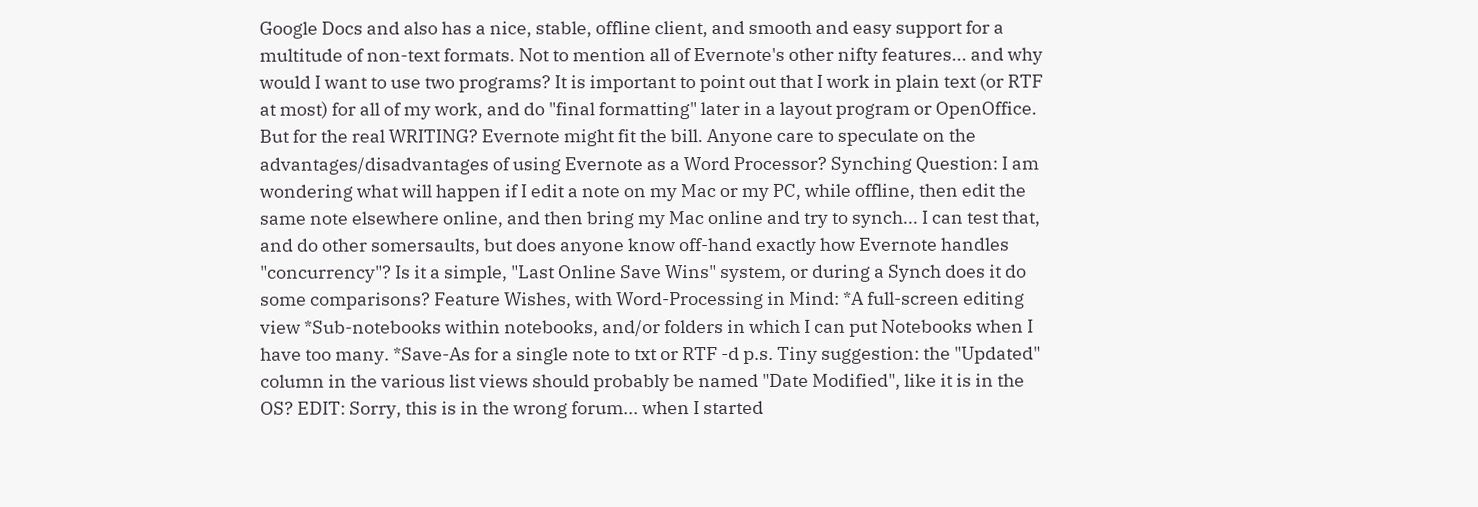Google Docs and also has a nice, stable, offline client, and smooth and easy support for a multitude of non-text formats. Not to mention all of Evernote's other nifty features... and why would I want to use two programs? It is important to point out that I work in plain text (or RTF at most) for all of my work, and do "final formatting" later in a layout program or OpenOffice. But for the real WRITING? Evernote might fit the bill. Anyone care to speculate on the advantages/disadvantages of using Evernote as a Word Processor? Synching Question: I am wondering what will happen if I edit a note on my Mac or my PC, while offline, then edit the same note elsewhere online, and then bring my Mac online and try to synch... I can test that, and do other somersaults, but does anyone know off-hand exactly how Evernote handles "concurrency"? Is it a simple, "Last Online Save Wins" system, or during a Synch does it do some comparisons? Feature Wishes, with Word-Processing in Mind: *A full-screen editing view *Sub-notebooks within notebooks, and/or folders in which I can put Notebooks when I have too many. *Save-As for a single note to txt or RTF -d p.s. Tiny suggestion: the "Updated" column in the various list views should probably be named "Date Modified", like it is in the OS? EDIT: Sorry, this is in the wrong forum... when I started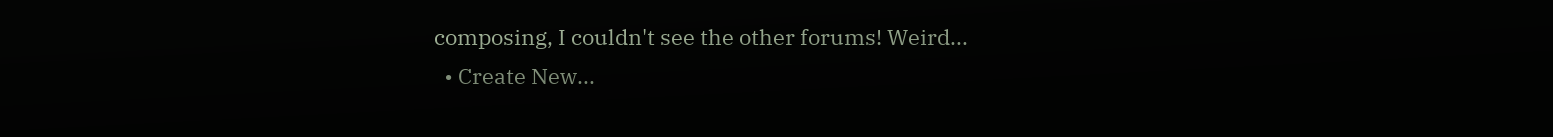composing, I couldn't see the other forums! Weird...
  • Create New...